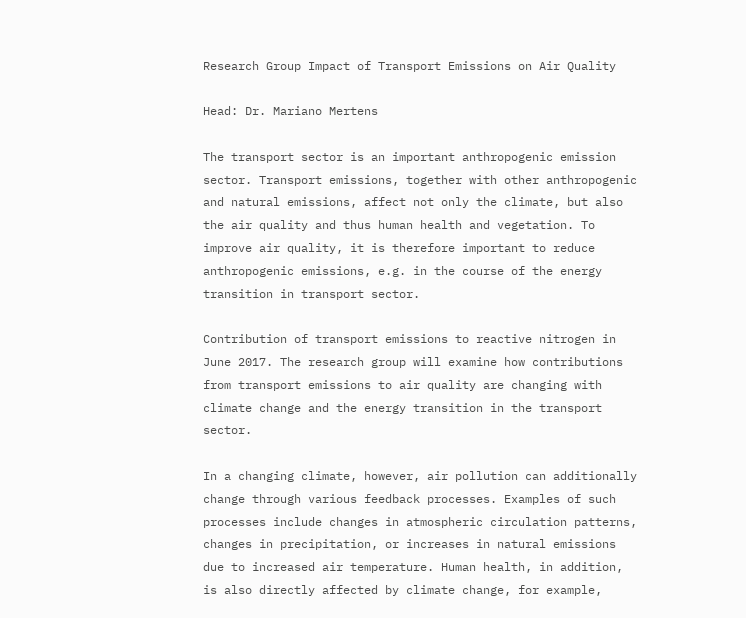Research Group Impact of Transport Emissions on Air Quality

Head: Dr. Mariano Mertens

The transport sector is an important anthropogenic emission sector. Transport emissions, together with other anthropogenic and natural emissions, affect not only the climate, but also the air quality and thus human health and vegetation. To improve air quality, it is therefore important to reduce anthropogenic emissions, e.g. in the course of the energy transition in transport sector.

Contribution of transport emissions to reactive nitrogen in June 2017. The research group will examine how contributions from transport emissions to air quality are changing with climate change and the energy transition in the transport sector.

In a changing climate, however, air pollution can additionally change through various feedback processes. Examples of such processes include changes in atmospheric circulation patterns, changes in precipitation, or increases in natural emissions due to increased air temperature. Human health, in addition, is also directly affected by climate change, for example,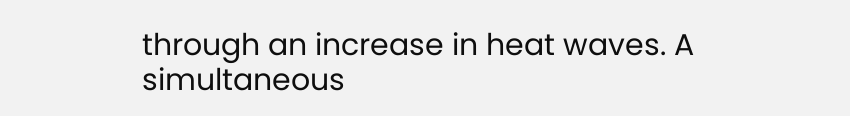through an increase in heat waves. A simultaneous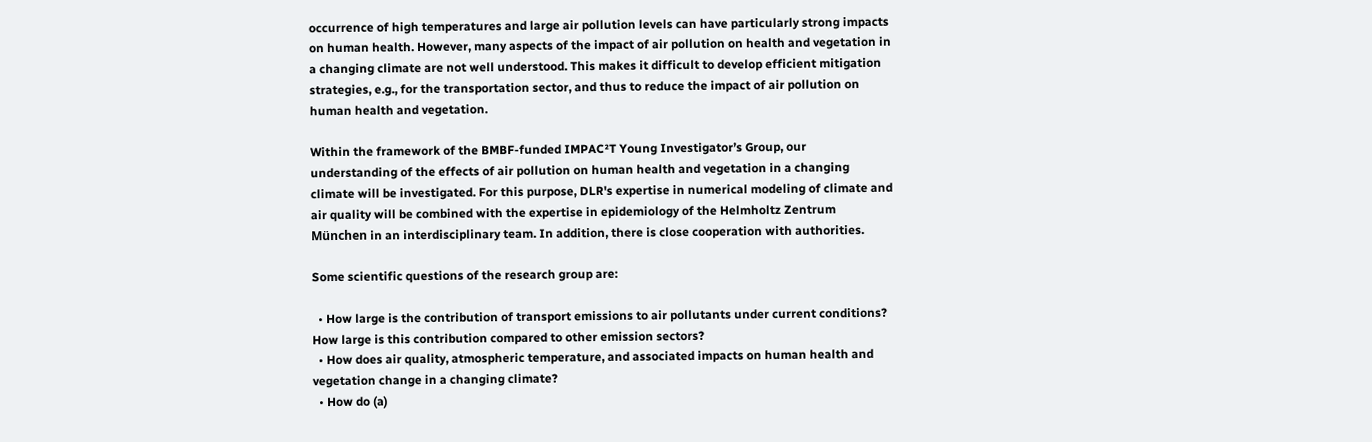occurrence of high temperatures and large air pollution levels can have particularly strong impacts on human health. However, many aspects of the impact of air pollution on health and vegetation in a changing climate are not well understood. This makes it difficult to develop efficient mitigation strategies, e.g., for the transportation sector, and thus to reduce the impact of air pollution on human health and vegetation.

Within the framework of the BMBF-funded IMPAC²T Young Investigator’s Group, our understanding of the effects of air pollution on human health and vegetation in a changing climate will be investigated. For this purpose, DLR's expertise in numerical modeling of climate and air quality will be combined with the expertise in epidemiology of the Helmholtz Zentrum München in an interdisciplinary team. In addition, there is close cooperation with authorities.

Some scientific questions of the research group are:

  • How large is the contribution of transport emissions to air pollutants under current conditions? How large is this contribution compared to other emission sectors?
  • How does air quality, atmospheric temperature, and associated impacts on human health and vegetation change in a changing climate?
  • How do (a)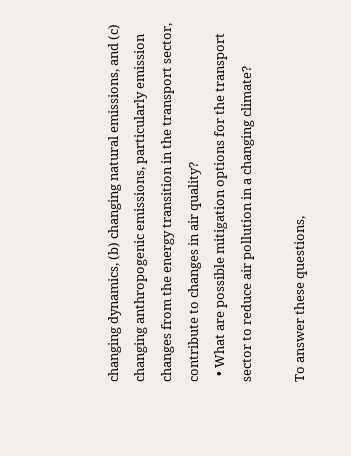changing dynamics, (b) changing natural emissions, and (c) changing anthropogenic emissions, particularly emission changes from the energy transition in the transport sector, contribute to changes in air quality?
  • What are possible mitigation options for the transport sector to reduce air pollution in a changing climate?

To answer these questions,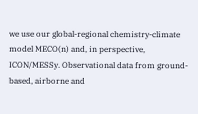we use our global-regional chemistry-climate model MECO(n) and, in perspective, ICON/MESSy. Observational data from ground-based, airborne and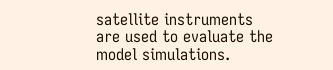satellite instruments are used to evaluate the model simulations.